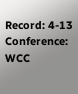Record: 4-13 Conference: WCC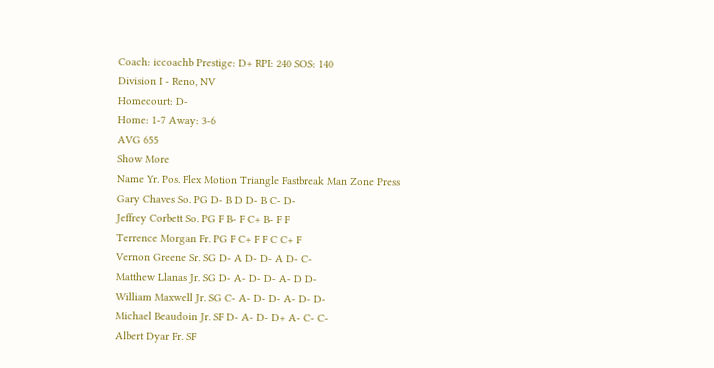Coach: iccoachb Prestige: D+ RPI: 240 SOS: 140
Division I - Reno, NV
Homecourt: D-
Home: 1-7 Away: 3-6
AVG 655
Show More
Name Yr. Pos. Flex Motion Triangle Fastbreak Man Zone Press
Gary Chaves So. PG D- B D D- B C- D-
Jeffrey Corbett So. PG F B- F C+ B- F F
Terrence Morgan Fr. PG F C+ F F C C+ F
Vernon Greene Sr. SG D- A D- D- A D- C-
Matthew Llanas Jr. SG D- A- D- D- A- D D-
William Maxwell Jr. SG C- A- D- D- A- D- D-
Michael Beaudoin Jr. SF D- A- D- D+ A- C- C-
Albert Dyar Fr. SF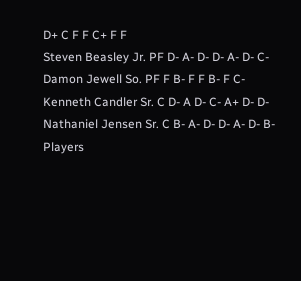D+ C F F C+ F F
Steven Beasley Jr. PF D- A- D- D- A- D- C-
Damon Jewell So. PF F B- F F B- F C-
Kenneth Candler Sr. C D- A D- C- A+ D- D-
Nathaniel Jensen Sr. C B- A- D- D- A- D- B-
Players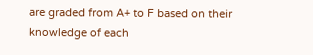are graded from A+ to F based on their knowledge of each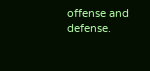offense and defense.